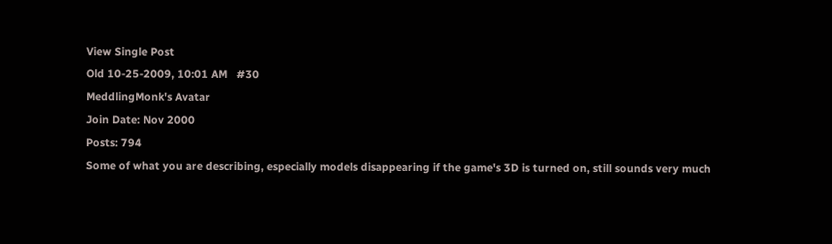View Single Post
Old 10-25-2009, 10:01 AM   #30
MeddlingMonk's Avatar
Join Date: Nov 2000
Posts: 794
Some of what you are describing, especially models disappearing if the game's 3D is turned on, still sounds very much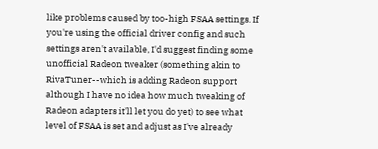like problems caused by too-high FSAA settings. If you're using the official driver config and such settings aren't available, I'd suggest finding some unofficial Radeon tweaker (something akin to RivaTuner--which is adding Radeon support although I have no idea how much tweaking of Radeon adapters it'll let you do yet) to see what level of FSAA is set and adjust as I've already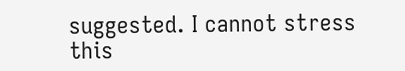suggested. I cannot stress this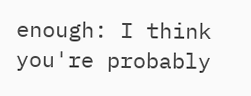enough: I think you're probably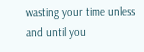wasting your time unless and until you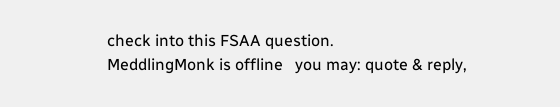check into this FSAA question.
MeddlingMonk is offline   you may: quote & reply,